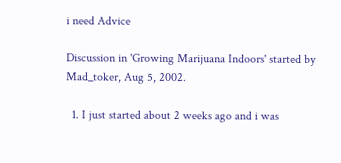i need Advice

Discussion in 'Growing Marijuana Indoors' started by Mad_toker, Aug 5, 2002.

  1. I just started about 2 weeks ago and i was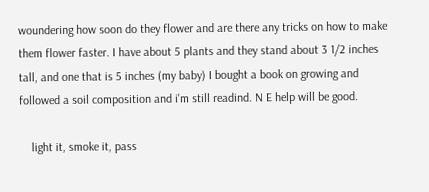woundering how soon do they flower and are there any tricks on how to make them flower faster. I have about 5 plants and they stand about 3 1/2 inches tall, and one that is 5 inches (my baby) I bought a book on growing and followed a soil composition and i'm still readind. N E help will be good.

    light it, smoke it, pass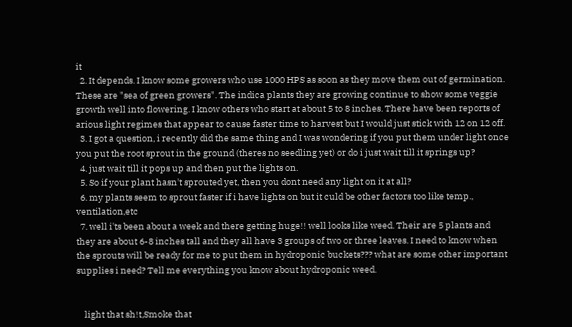it
  2. It depends. I know some growers who use 1000 HPS as soon as they move them out of germination. These are "sea of green growers". The indica plants they are growing continue to show some veggie growth well into flowering. I know others who start at about 5 to 8 inches. There have been reports of arious light regimes that appear to cause faster time to harvest but I would just stick with 12 on 12 off.
  3. I got a question, i recently did the same thing and I was wondering if you put them under light once you put the root sprout in the ground (theres no seedling yet) or do i just wait till it springs up?
  4. just wait till it pops up and then put the lights on.
  5. So if your plant hasn't sprouted yet, then you dont need any light on it at all?
  6. my plants seem to sprout faster if i have lights on but it culd be other factors too like temp., ventilation,etc
  7. well i'ts been about a week and there getting huge!! well looks like weed. Their are 5 plants and they are about 6-8 inches tall and they all have 3 groups of two or three leaves. I need to know when the sprouts will be ready for me to put them in hydroponic buckets??? what are some other important supplies i need? Tell me everything you know about hydroponic weed.


    light that sh!t,Smoke that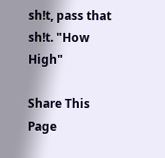sh!t, pass that sh!t. "How High"

Share This Page